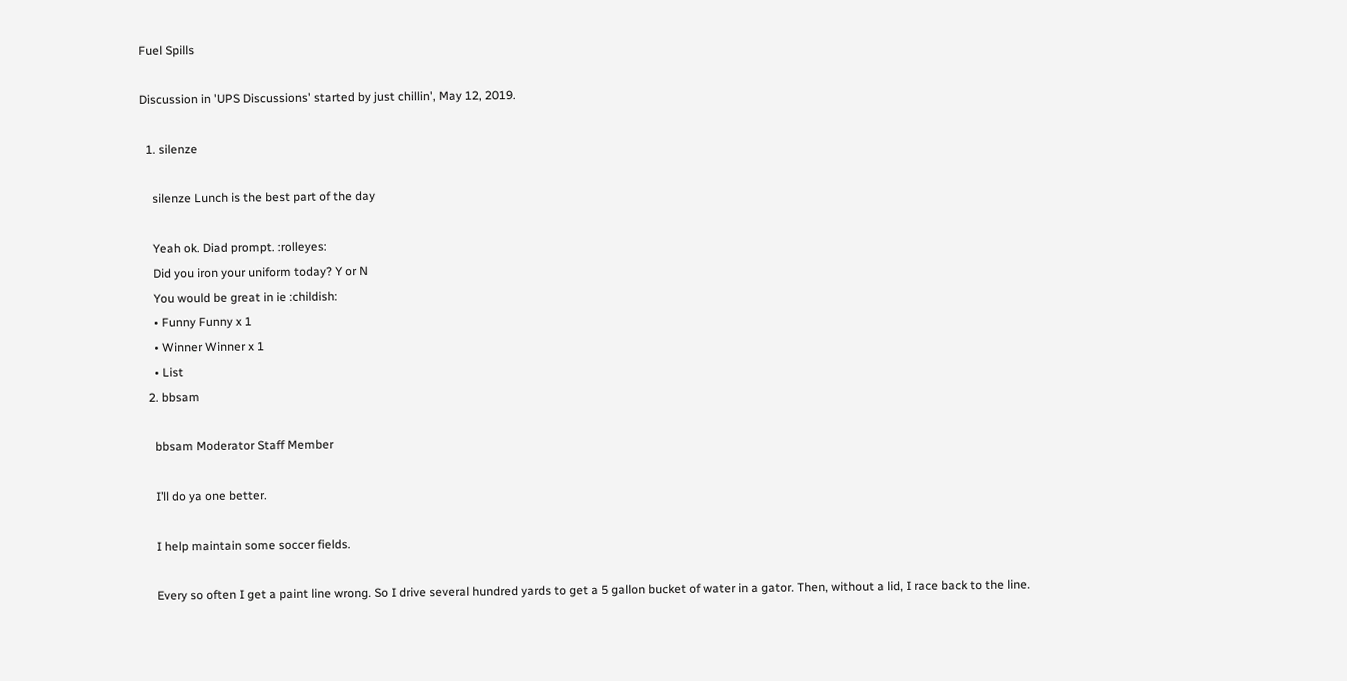Fuel Spills

Discussion in 'UPS Discussions' started by just chillin', May 12, 2019.

  1. silenze

    silenze Lunch is the best part of the day

    Yeah ok. Diad prompt. :rolleyes:
    Did you iron your uniform today? Y or N
    You would be great in ie :childish:
    • Funny Funny x 1
    • Winner Winner x 1
    • List
  2. bbsam

    bbsam Moderator Staff Member

    I’ll do ya one better.

    I help maintain some soccer fields.

    Every so often I get a paint line wrong. So I drive several hundred yards to get a 5 gallon bucket of water in a gator. Then, without a lid, I race back to the line.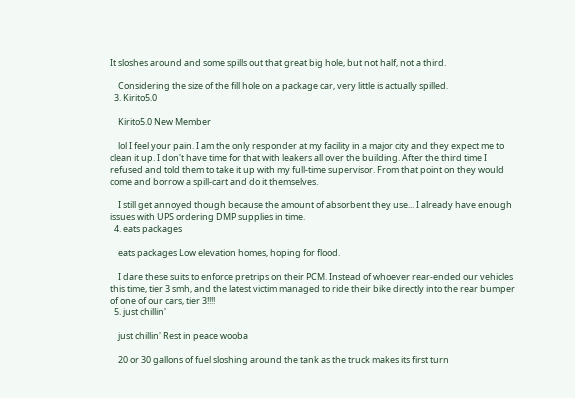It sloshes around and some spills out that great big hole, but not half, not a third.

    Considering the size of the fill hole on a package car, very little is actually spilled.
  3. Kirito5.0

    Kirito5.0 New Member

    lol I feel your pain. I am the only responder at my facility in a major city and they expect me to clean it up. I don't have time for that with leakers all over the building. After the third time I refused and told them to take it up with my full-time supervisor. From that point on they would come and borrow a spill-cart and do it themselves.

    I still get annoyed though because the amount of absorbent they use... I already have enough issues with UPS ordering DMP supplies in time.
  4. eats packages

    eats packages Low elevation homes, hoping for flood.

    I dare these suits to enforce pretrips on their PCM. Instead of whoever rear-ended our vehicles this time, tier 3 smh, and the latest victim managed to ride their bike directly into the rear bumper of one of our cars, tier 3!!!!
  5. just chillin'

    just chillin' Rest in peace wooba

    20 or 30 gallons of fuel sloshing around the tank as the truck makes its first turn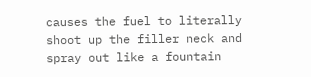causes the fuel to literally shoot up the filler neck and spray out like a fountain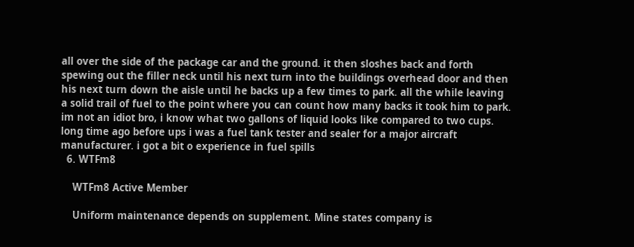all over the side of the package car and the ground. it then sloshes back and forth spewing out the filler neck until his next turn into the buildings overhead door and then his next turn down the aisle until he backs up a few times to park. all the while leaving a solid trail of fuel to the point where you can count how many backs it took him to park. im not an idiot bro, i know what two gallons of liquid looks like compared to two cups. long time ago before ups i was a fuel tank tester and sealer for a major aircraft manufacturer. i got a bit o experience in fuel spills
  6. WTFm8

    WTFm8 Active Member

    Uniform maintenance depends on supplement. Mine states company is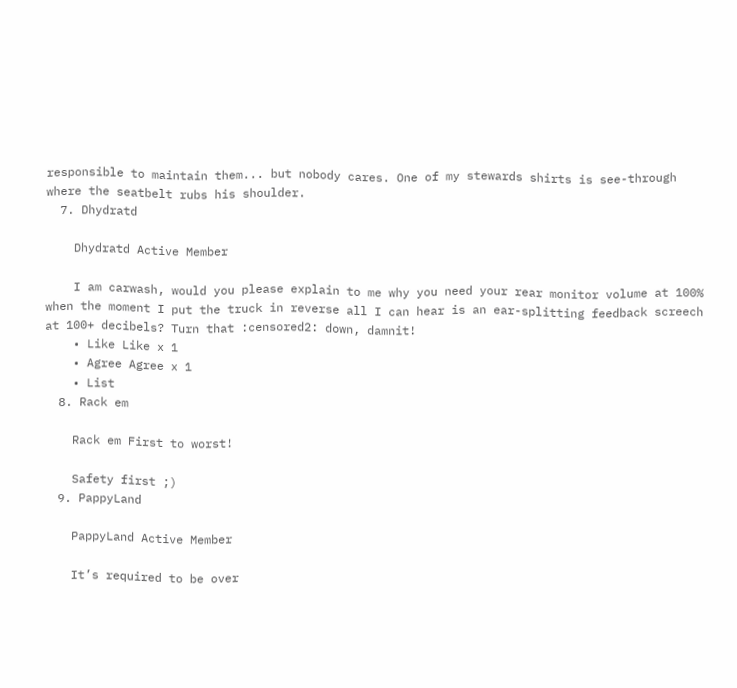responsible to maintain them... but nobody cares. One of my stewards shirts is see-through where the seatbelt rubs his shoulder.
  7. Dhydratd

    Dhydratd Active Member

    I am carwash, would you please explain to me why you need your rear monitor volume at 100% when the moment I put the truck in reverse all I can hear is an ear-splitting feedback screech at 100+ decibels? Turn that :censored2: down, damnit!
    • Like Like x 1
    • Agree Agree x 1
    • List
  8. Rack em

    Rack em First to worst!

    Safety first ;)
  9. PappyLand

    PappyLand Active Member

    It’s required to be over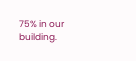75% in our building.